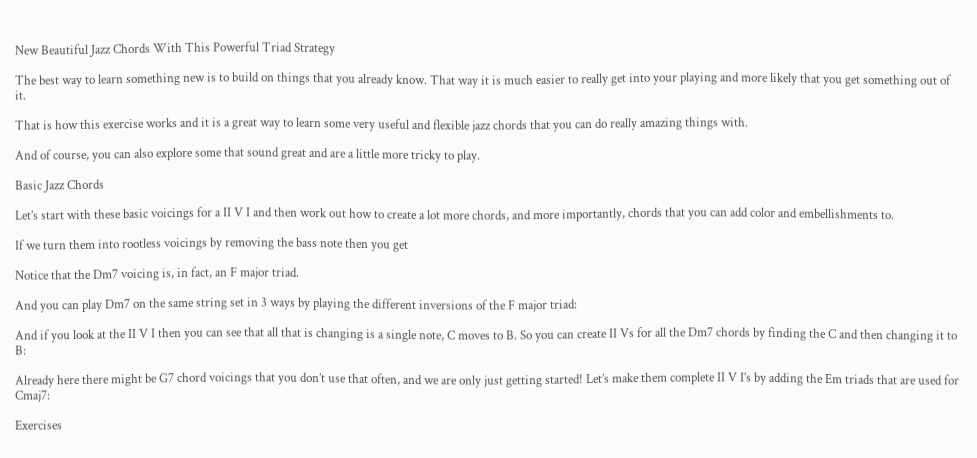New Beautiful Jazz Chords With This Powerful Triad Strategy

The best way to learn something new is to build on things that you already know. That way it is much easier to really get into your playing and more likely that you get something out of it.

That is how this exercise works and it is a great way to learn some very useful and flexible jazz chords that you can do really amazing things with.

And of course, you can also explore some that sound great and are a little more tricky to play.

Basic Jazz Chords

Let’s start with these basic voicings for a II V I and then work out how to create a lot more chords, and more importantly, chords that you can add color and embellishments to.

If we turn them into rootless voicings by removing the bass note then you get

Notice that the Dm7 voicing is, in fact, an F major triad.

And you can play Dm7 on the same string set in 3 ways by playing the different inversions of the F major triad:

And if you look at the II V I then you can see that all that is changing is a single note, C moves to B. So you can create II Vs for all the Dm7 chords by finding the C and then changing it to B:

Already here there might be G7 chord voicings that you don’t use that often, and we are only just getting started! Let’s make them complete II V I’s by adding the Em triads that are used for Cmaj7:

Exercises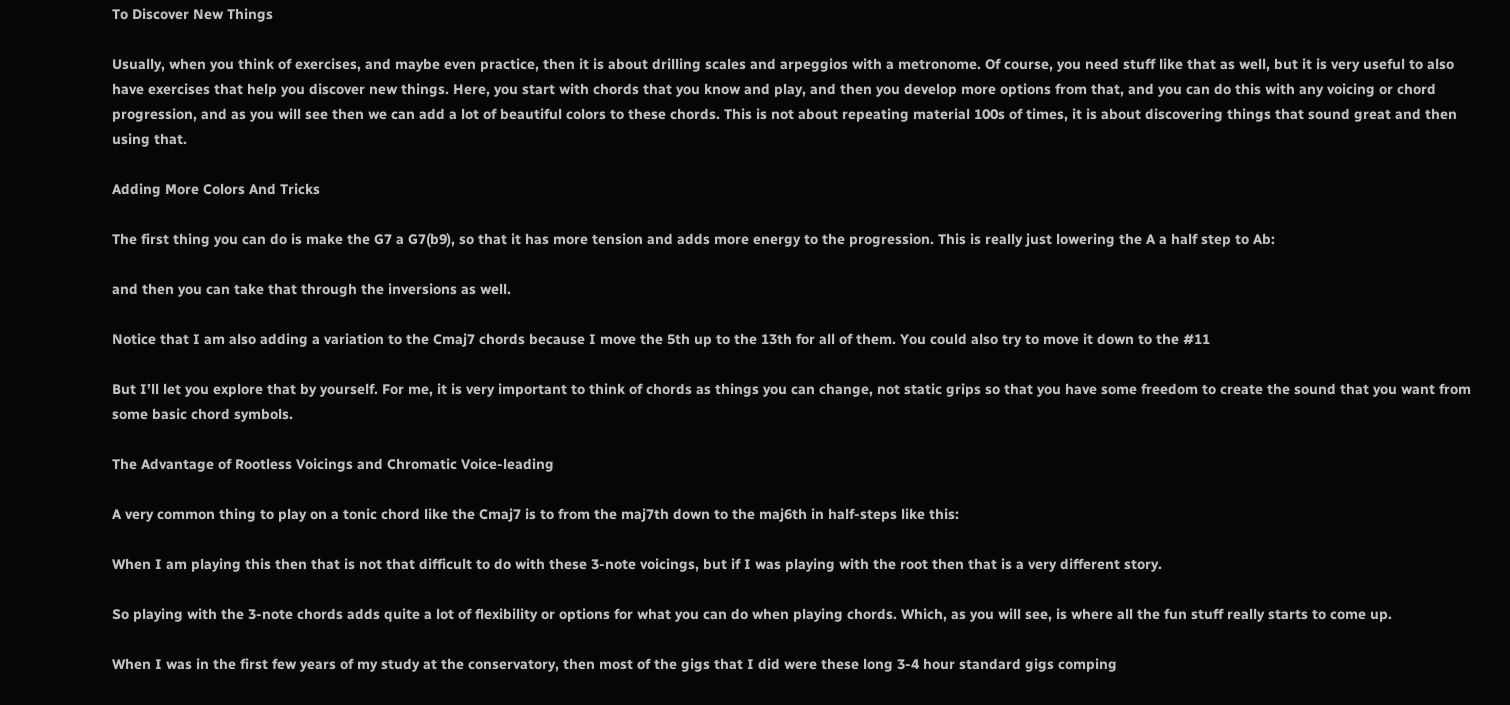To Discover New Things

Usually, when you think of exercises, and maybe even practice, then it is about drilling scales and arpeggios with a metronome. Of course, you need stuff like that as well, but it is very useful to also have exercises that help you discover new things. Here, you start with chords that you know and play, and then you develop more options from that, and you can do this with any voicing or chord progression, and as you will see then we can add a lot of beautiful colors to these chords. This is not about repeating material 100s of times, it is about discovering things that sound great and then using that.

Adding More Colors And Tricks

The first thing you can do is make the G7 a G7(b9), so that it has more tension and adds more energy to the progression. This is really just lowering the A a half step to Ab:

and then you can take that through the inversions as well.

Notice that I am also adding a variation to the Cmaj7 chords because I move the 5th up to the 13th for all of them. You could also try to move it down to the #11

But I’ll let you explore that by yourself. For me, it is very important to think of chords as things you can change, not static grips so that you have some freedom to create the sound that you want from some basic chord symbols.

The Advantage of Rootless Voicings and Chromatic Voice-leading

A very common thing to play on a tonic chord like the Cmaj7 is to from the maj7th down to the maj6th in half-steps like this:

When I am playing this then that is not that difficult to do with these 3-note voicings, but if I was playing with the root then that is a very different story.

So playing with the 3-note chords adds quite a lot of flexibility or options for what you can do when playing chords. Which, as you will see, is where all the fun stuff really starts to come up.

When I was in the first few years of my study at the conservatory, then most of the gigs that I did were these long 3-4 hour standard gigs comping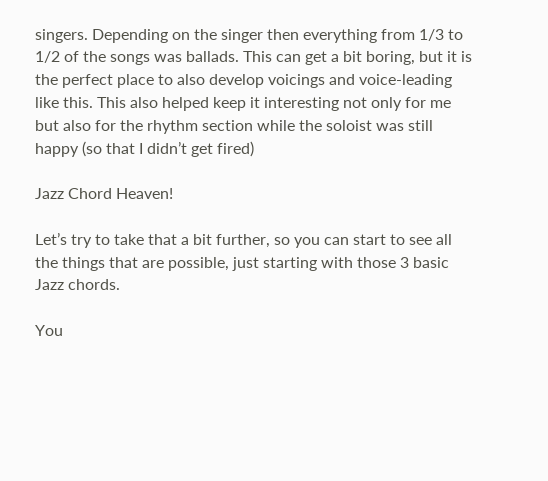singers. Depending on the singer then everything from 1/3 to 1/2 of the songs was ballads. This can get a bit boring, but it is the perfect place to also develop voicings and voice-leading like this. This also helped keep it interesting not only for me but also for the rhythm section while the soloist was still happy (so that I didn’t get fired)

Jazz Chord Heaven!

Let’s try to take that a bit further, so you can start to see all the things that are possible, just starting with those 3 basic Jazz chords.

You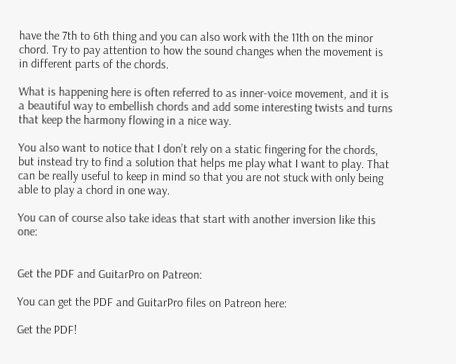have the 7th to 6th thing and you can also work with the 11th on the minor chord. Try to pay attention to how the sound changes when the movement is in different parts of the chords.

What is happening here is often referred to as inner-voice movement, and it is a beautiful way to embellish chords and add some interesting twists and turns that keep the harmony flowing in a nice way.

You also want to notice that I don’t rely on a static fingering for the chords, but instead try to find a solution that helps me play what I want to play. That can be really useful to keep in mind so that you are not stuck with only being able to play a chord in one way.

You can of course also take ideas that start with another inversion like this one:


Get the PDF and GuitarPro on Patreon:

You can get the PDF and GuitarPro files on Patreon here:

Get the PDF!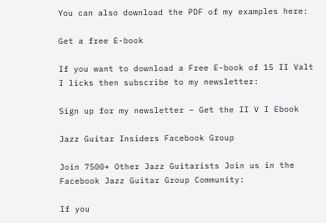You can also download the PDF of my examples here:

Get a free E-book

If you want to download a Free E-book of 15 II Valt I licks then subscribe to my newsletter:

Sign up for my newsletter – Get the II V I Ebook

Jazz Guitar Insiders Facebook Group

Join 7500+ Other Jazz Guitarists Join us in the Facebook Jazz Guitar Group Community:

If you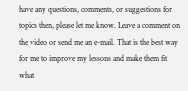have any questions, comments, or suggestions for topics then, please let me know. Leave a comment on the video or send me an e-mail. That is the best way for me to improve my lessons and make them fit what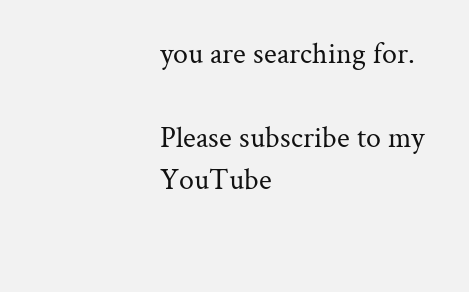you are searching for.

Please subscribe to my YouTube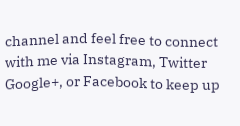channel and feel free to connect with me via Instagram, Twitter Google+, or Facebook to keep up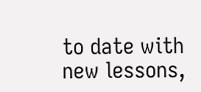to date with new lessons,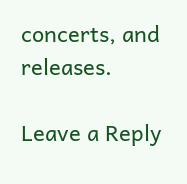concerts, and releases.

Leave a Reply